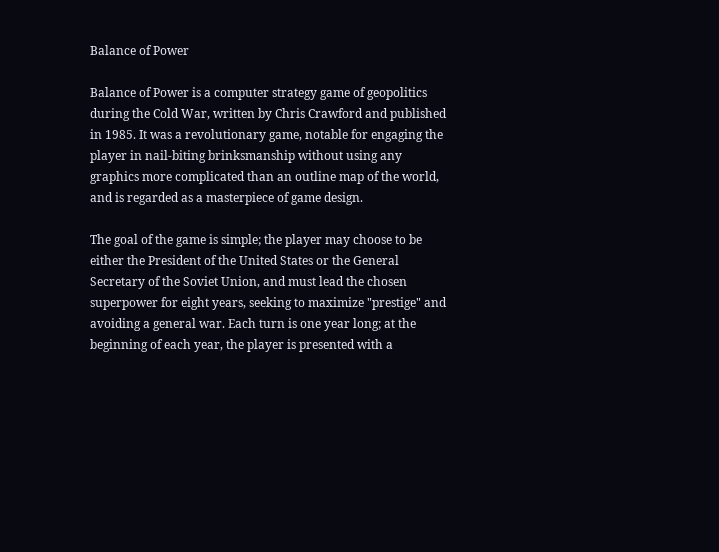Balance of Power

Balance of Power is a computer strategy game of geopolitics during the Cold War, written by Chris Crawford and published in 1985. It was a revolutionary game, notable for engaging the player in nail-biting brinksmanship without using any graphics more complicated than an outline map of the world, and is regarded as a masterpiece of game design.

The goal of the game is simple; the player may choose to be either the President of the United States or the General Secretary of the Soviet Union, and must lead the chosen superpower for eight years, seeking to maximize "prestige" and avoiding a general war. Each turn is one year long; at the beginning of each year, the player is presented with a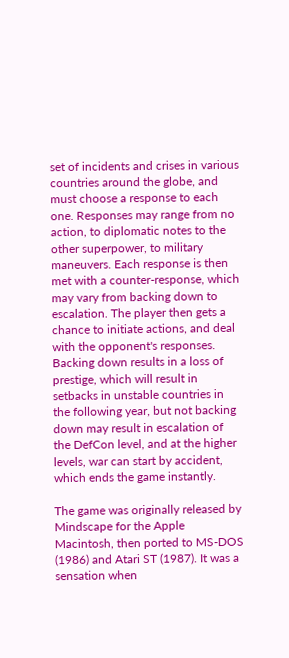set of incidents and crises in various countries around the globe, and must choose a response to each one. Responses may range from no action, to diplomatic notes to the other superpower, to military maneuvers. Each response is then met with a counter-response, which may vary from backing down to escalation. The player then gets a chance to initiate actions, and deal with the opponent's responses. Backing down results in a loss of prestige, which will result in setbacks in unstable countries in the following year, but not backing down may result in escalation of the DefCon level, and at the higher levels, war can start by accident, which ends the game instantly.

The game was originally released by Mindscape for the Apple Macintosh, then ported to MS-DOS (1986) and Atari ST (1987). It was a sensation when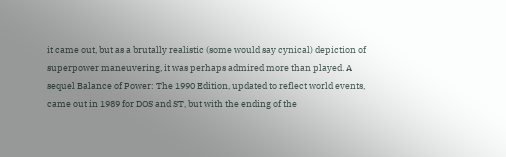it came out, but as a brutally realistic (some would say cynical) depiction of superpower maneuvering, it was perhaps admired more than played. A sequel Balance of Power: The 1990 Edition, updated to reflect world events, came out in 1989 for DOS and ST, but with the ending of the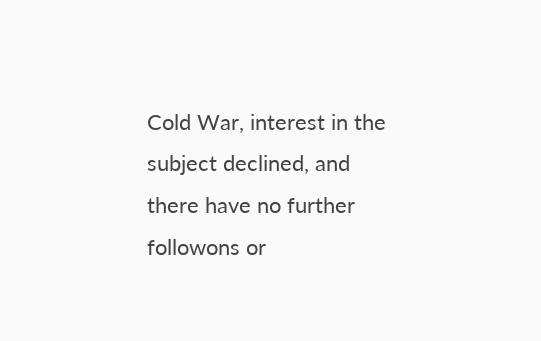Cold War, interest in the subject declined, and there have no further followons or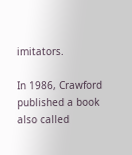imitators.

In 1986, Crawford published a book also called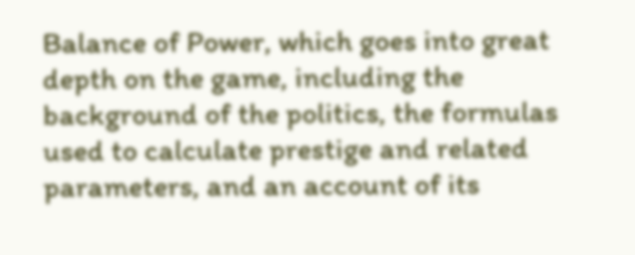Balance of Power, which goes into great depth on the game, including the background of the politics, the formulas used to calculate prestige and related parameters, and an account of its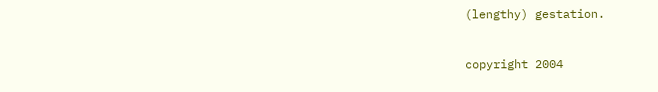(lengthy) gestation.


copyright 2004